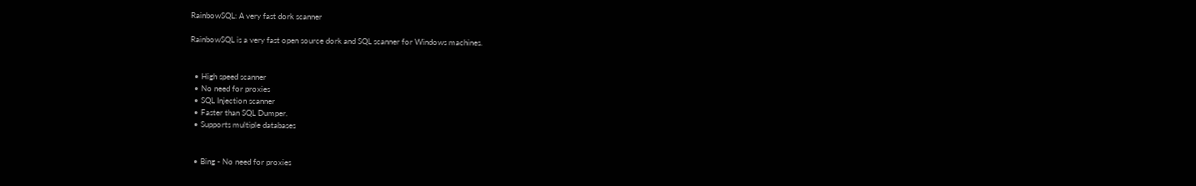RainbowSQL: A very fast dork scanner

RainbowSQL is a very fast open source dork and SQL scanner for Windows machines.


  • High speed scanner
  • No need for proxies
  • SQL Injection scanner
  • Faster than SQL Dumper.
  • Supports multiple databases


  • Bing - No need for proxies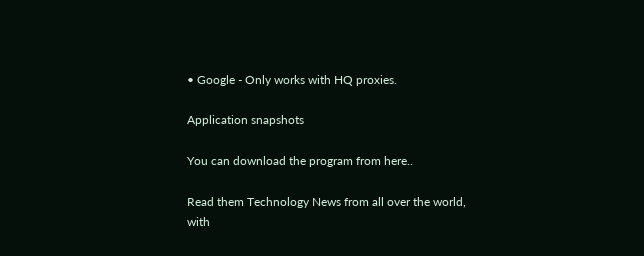• Google - Only works with HQ proxies.

Application snapshots

You can download the program from here..

Read them Technology News from all over the world, with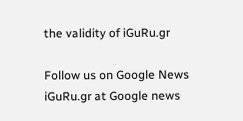the validity of iGuRu.gr

Follow us on Google News iGuRu.gr at Google news